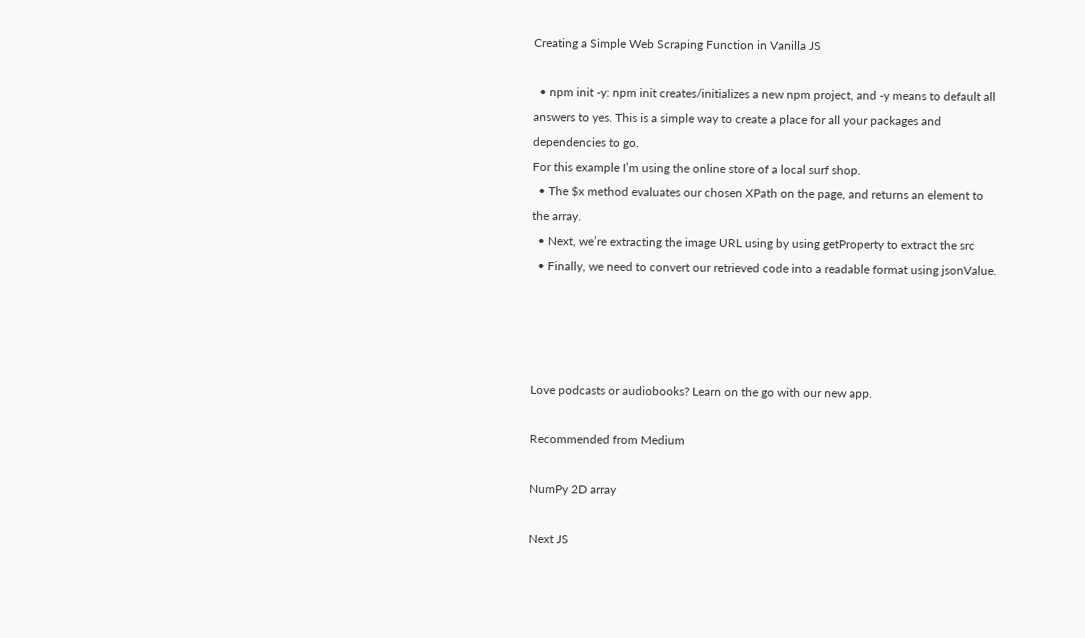Creating a Simple Web Scraping Function in Vanilla JS

  • npm init -y: npm init creates/initializes a new npm project, and -y means to default all answers to yes. This is a simple way to create a place for all your packages and dependencies to go.
For this example I’m using the online store of a local surf shop.
  • The $x method evaluates our chosen XPath on the page, and returns an element to the array.
  • Next, we’re extracting the image URL using by using getProperty to extract the src
  • Finally, we need to convert our retrieved code into a readable format using jsonValue.




Love podcasts or audiobooks? Learn on the go with our new app.

Recommended from Medium

NumPy 2D array

Next JS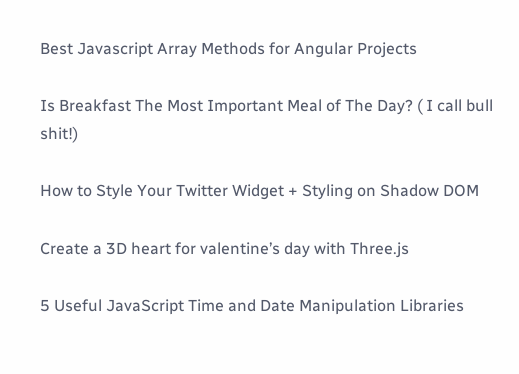Best Javascript Array Methods for Angular Projects

Is Breakfast The Most Important Meal of The Day? ( I call bull shit!)

How to Style Your Twitter Widget + Styling on Shadow DOM

Create a 3D heart for valentine’s day with Three.js

5 Useful JavaScript Time and Date Manipulation Libraries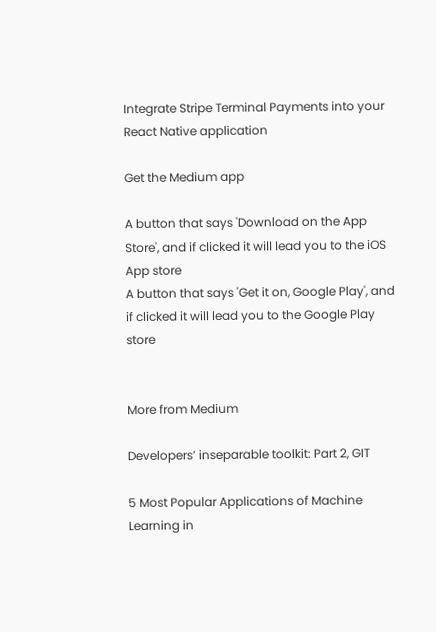Integrate Stripe Terminal Payments into your React Native application

Get the Medium app

A button that says 'Download on the App Store', and if clicked it will lead you to the iOS App store
A button that says 'Get it on, Google Play', and if clicked it will lead you to the Google Play store


More from Medium

Developers’ inseparable toolkit: Part 2, GIT

5 Most Popular Applications of Machine Learning in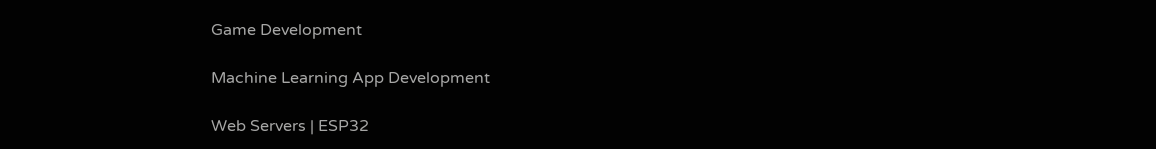Game Development

Machine Learning App Development

Web Servers | ESP32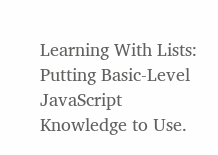Learning With Lists: Putting Basic-Level JavaScript Knowledge to Use.